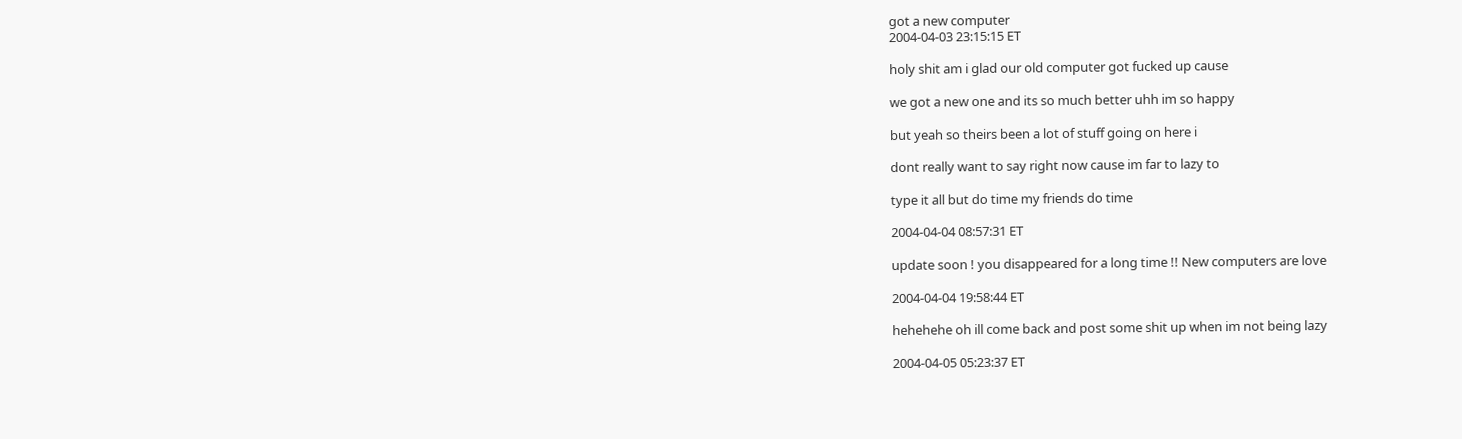got a new computer
2004-04-03 23:15:15 ET

holy shit am i glad our old computer got fucked up cause

we got a new one and its so much better uhh im so happy

but yeah so theirs been a lot of stuff going on here i

dont really want to say right now cause im far to lazy to

type it all but do time my friends do time

2004-04-04 08:57:31 ET

update soon ! you disappeared for a long time !! New computers are love

2004-04-04 19:58:44 ET

hehehehe oh ill come back and post some shit up when im not being lazy

2004-04-05 05:23:37 ET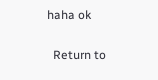haha ok

  Return to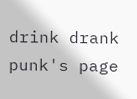drink drank punk's page